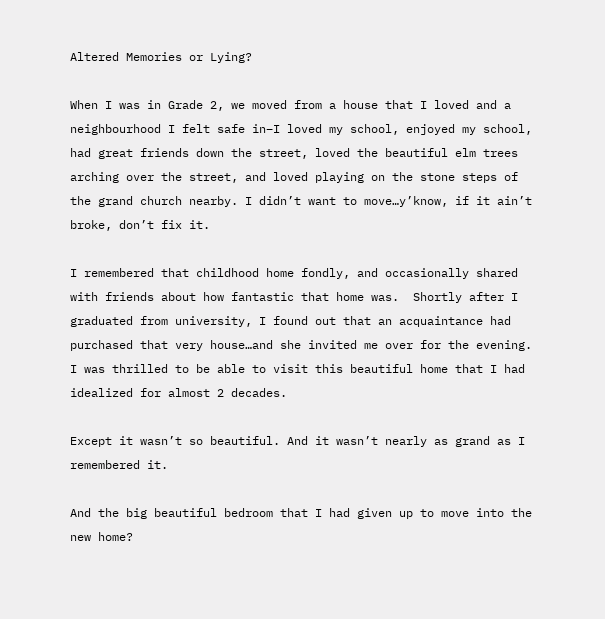Altered Memories or Lying?

When I was in Grade 2, we moved from a house that I loved and a neighbourhood I felt safe in–I loved my school, enjoyed my school, had great friends down the street, loved the beautiful elm trees arching over the street, and loved playing on the stone steps of the grand church nearby. I didn’t want to move…y’know, if it ain’t broke, don’t fix it.

I remembered that childhood home fondly, and occasionally shared with friends about how fantastic that home was.  Shortly after I graduated from university, I found out that an acquaintance had purchased that very house…and she invited me over for the evening.  I was thrilled to be able to visit this beautiful home that I had idealized for almost 2 decades.

Except it wasn’t so beautiful. And it wasn’t nearly as grand as I remembered it.

And the big beautiful bedroom that I had given up to move into the new home?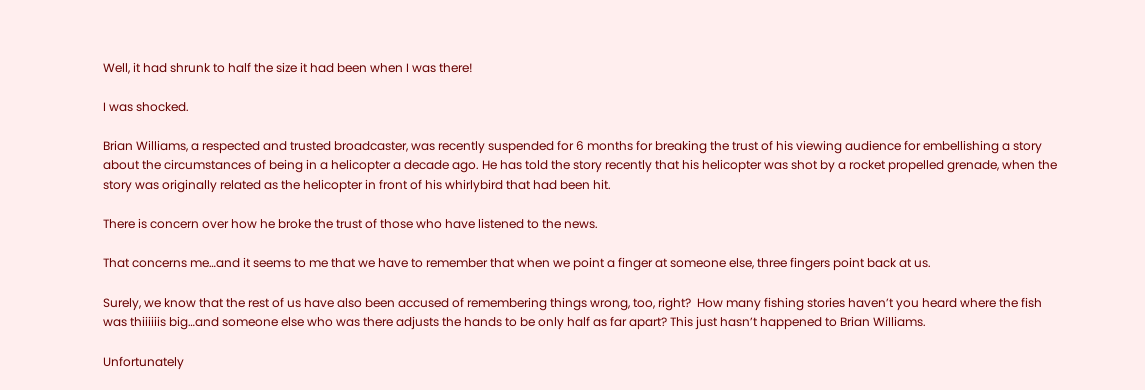Well, it had shrunk to half the size it had been when I was there!

I was shocked.

Brian Williams, a respected and trusted broadcaster, was recently suspended for 6 months for breaking the trust of his viewing audience for embellishing a story about the circumstances of being in a helicopter a decade ago. He has told the story recently that his helicopter was shot by a rocket propelled grenade, when the story was originally related as the helicopter in front of his whirlybird that had been hit.

There is concern over how he broke the trust of those who have listened to the news.

That concerns me…and it seems to me that we have to remember that when we point a finger at someone else, three fingers point back at us.

Surely, we know that the rest of us have also been accused of remembering things wrong, too, right?  How many fishing stories haven’t you heard where the fish was thiiiiiis big…and someone else who was there adjusts the hands to be only half as far apart? This just hasn’t happened to Brian Williams.

Unfortunately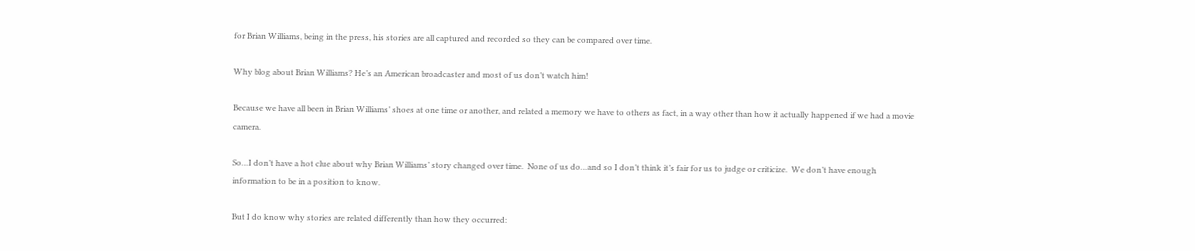for Brian Williams, being in the press, his stories are all captured and recorded so they can be compared over time.

Why blog about Brian Williams? He’s an American broadcaster and most of us don’t watch him!

Because we have all been in Brian Williams’ shoes at one time or another, and related a memory we have to others as fact, in a way other than how it actually happened if we had a movie camera.

So…I don’t have a hot clue about why Brian Williams’ story changed over time.  None of us do…and so I don’t think it’s fair for us to judge or criticize.  We don’t have enough information to be in a position to know.

But I do know why stories are related differently than how they occurred: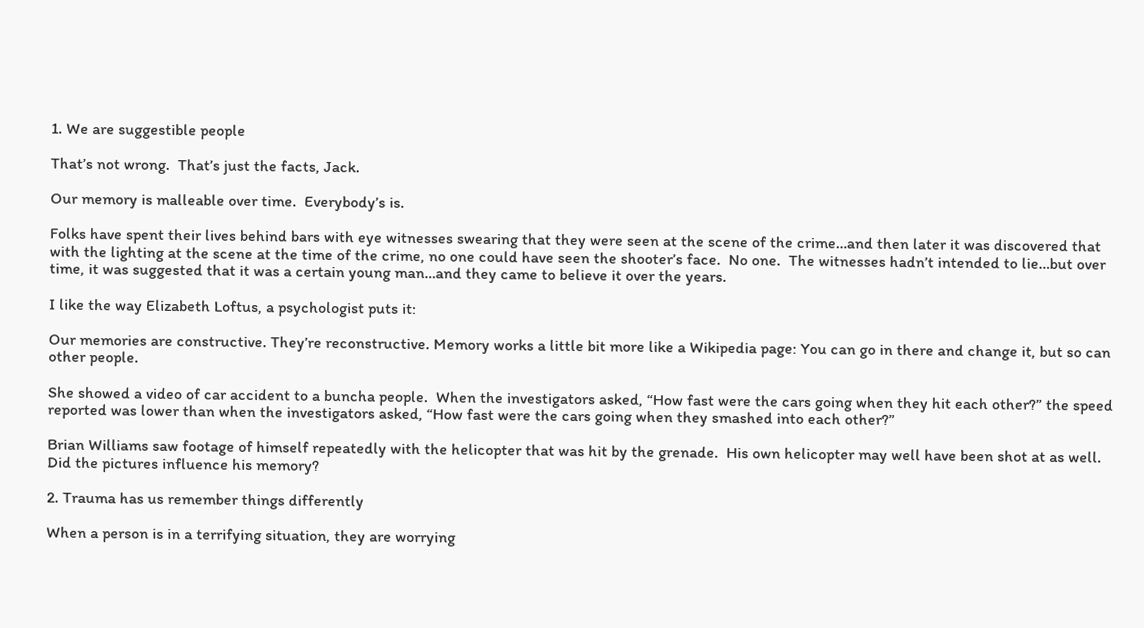1. We are suggestible people

That’s not wrong.  That’s just the facts, Jack.

Our memory is malleable over time.  Everybody’s is.

Folks have spent their lives behind bars with eye witnesses swearing that they were seen at the scene of the crime…and then later it was discovered that with the lighting at the scene at the time of the crime, no one could have seen the shooter’s face.  No one.  The witnesses hadn’t intended to lie…but over time, it was suggested that it was a certain young man…and they came to believe it over the years.

I like the way Elizabeth Loftus, a psychologist puts it:

Our memories are constructive. They’re reconstructive. Memory works a little bit more like a Wikipedia page: You can go in there and change it, but so can other people.

She showed a video of car accident to a buncha people.  When the investigators asked, “How fast were the cars going when they hit each other?” the speed reported was lower than when the investigators asked, “How fast were the cars going when they smashed into each other?”

Brian Williams saw footage of himself repeatedly with the helicopter that was hit by the grenade.  His own helicopter may well have been shot at as well. Did the pictures influence his memory?

2. Trauma has us remember things differently

When a person is in a terrifying situation, they are worrying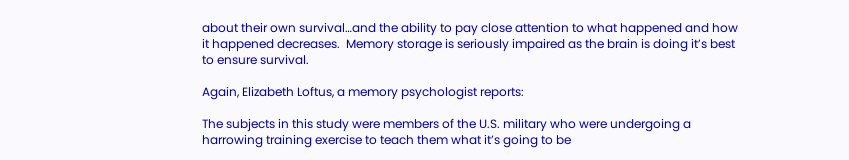about their own survival…and the ability to pay close attention to what happened and how it happened decreases.  Memory storage is seriously impaired as the brain is doing it’s best to ensure survival.

Again, Elizabeth Loftus, a memory psychologist reports:

The subjects in this study were members of the U.S. military who were undergoing a harrowing training exercise to teach them what it’s going to be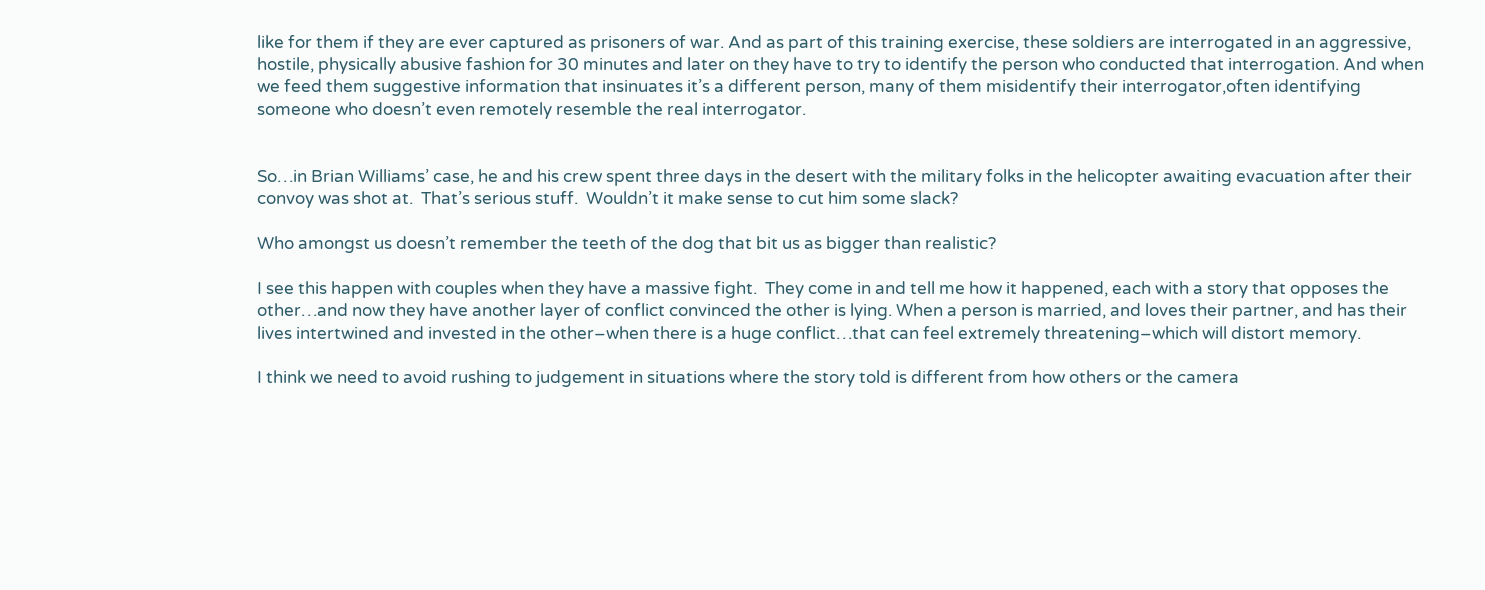like for them if they are ever captured as prisoners of war. And as part of this training exercise, these soldiers are interrogated in an aggressive, hostile, physically abusive fashion for 30 minutes and later on they have to try to identify the person who conducted that interrogation. And when we feed them suggestive information that insinuates it’s a different person, many of them misidentify their interrogator,often identifying someone who doesn’t even remotely resemble the real interrogator.


So…in Brian Williams’ case, he and his crew spent three days in the desert with the military folks in the helicopter awaiting evacuation after their convoy was shot at.  That’s serious stuff.  Wouldn’t it make sense to cut him some slack?

Who amongst us doesn’t remember the teeth of the dog that bit us as bigger than realistic?

I see this happen with couples when they have a massive fight.  They come in and tell me how it happened, each with a story that opposes the other…and now they have another layer of conflict convinced the other is lying. When a person is married, and loves their partner, and has their lives intertwined and invested in the other–when there is a huge conflict…that can feel extremely threatening–which will distort memory.

I think we need to avoid rushing to judgement in situations where the story told is different from how others or the camera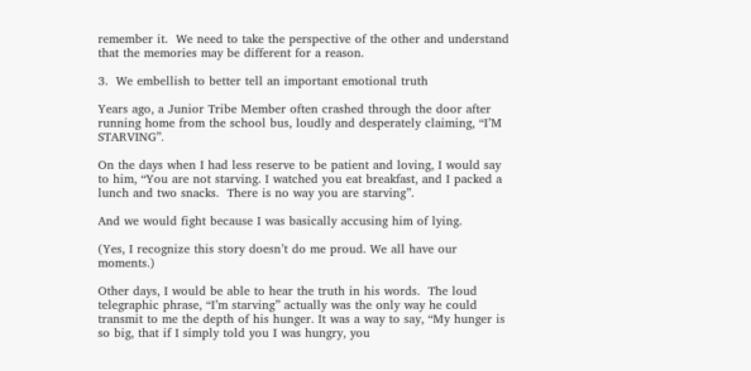remember it.  We need to take the perspective of the other and understand that the memories may be different for a reason.

3.  We embellish to better tell an important emotional truth

Years ago, a Junior Tribe Member often crashed through the door after running home from the school bus, loudly and desperately claiming, “I’M STARVING”.

On the days when I had less reserve to be patient and loving, I would say to him, “You are not starving. I watched you eat breakfast, and I packed a lunch and two snacks.  There is no way you are starving”.

And we would fight because I was basically accusing him of lying.

(Yes, I recognize this story doesn’t do me proud. We all have our moments.)

Other days, I would be able to hear the truth in his words.  The loud telegraphic phrase, “I’m starving” actually was the only way he could transmit to me the depth of his hunger. It was a way to say, “My hunger is so big, that if I simply told you I was hungry, you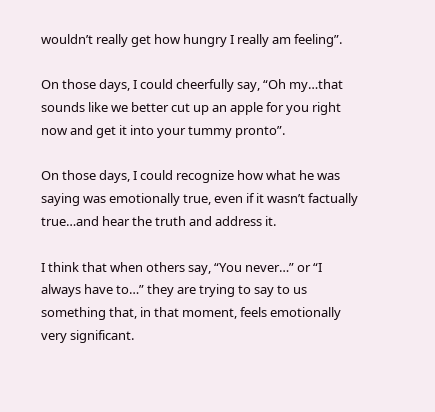wouldn’t really get how hungry I really am feeling”.

On those days, I could cheerfully say, “Oh my…that sounds like we better cut up an apple for you right now and get it into your tummy pronto”.

On those days, I could recognize how what he was saying was emotionally true, even if it wasn’t factually true…and hear the truth and address it.

I think that when others say, “You never…” or “I always have to…” they are trying to say to us something that, in that moment, feels emotionally very significant.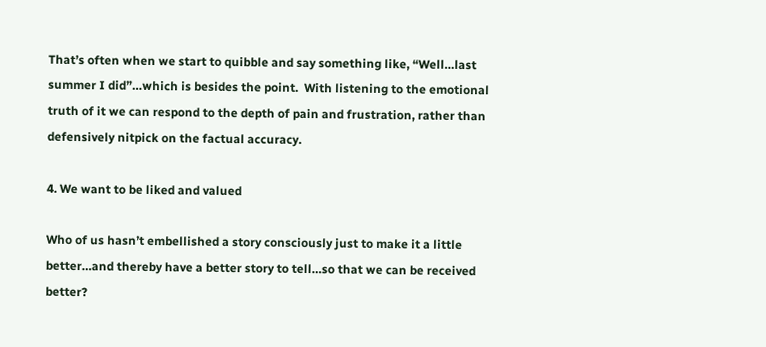That’s often when we start to quibble and say something like, “Well…last summer I did”…which is besides the point.  With listening to the emotional truth of it we can respond to the depth of pain and frustration, rather than defensively nitpick on the factual accuracy.

4. We want to be liked and valued

Who of us hasn’t embellished a story consciously just to make it a little better…and thereby have a better story to tell…so that we can be received better?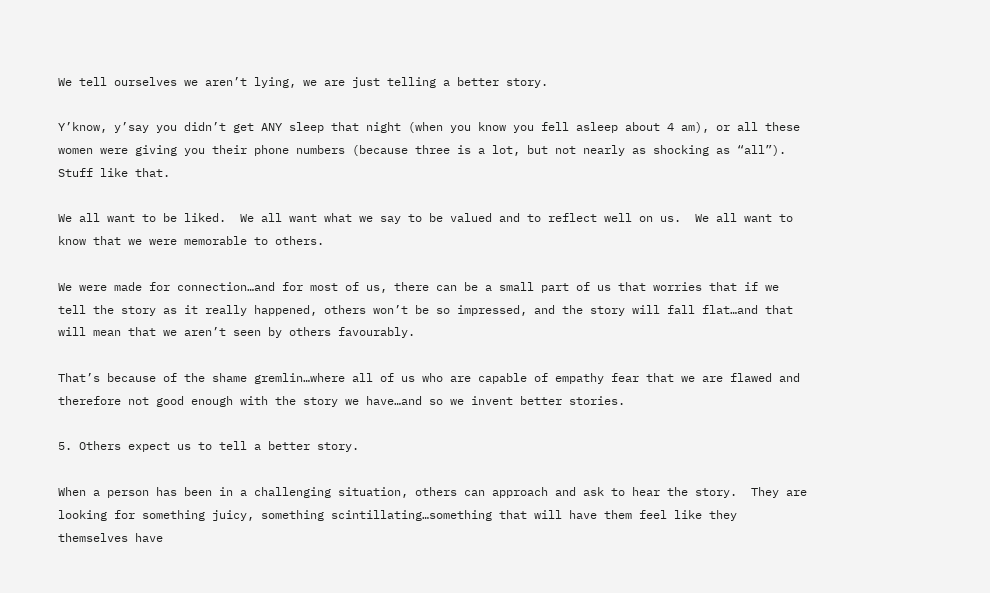We tell ourselves we aren’t lying, we are just telling a better story.

Y’know, y’say you didn’t get ANY sleep that night (when you know you fell asleep about 4 am), or all these women were giving you their phone numbers (because three is a lot, but not nearly as shocking as “all”). Stuff like that.

We all want to be liked.  We all want what we say to be valued and to reflect well on us.  We all want to know that we were memorable to others.

We were made for connection…and for most of us, there can be a small part of us that worries that if we tell the story as it really happened, others won’t be so impressed, and the story will fall flat…and that will mean that we aren’t seen by others favourably.

That’s because of the shame gremlin…where all of us who are capable of empathy fear that we are flawed and therefore not good enough with the story we have…and so we invent better stories.

5. Others expect us to tell a better story.

When a person has been in a challenging situation, others can approach and ask to hear the story.  They are looking for something juicy, something scintillating…something that will have them feel like they themselves have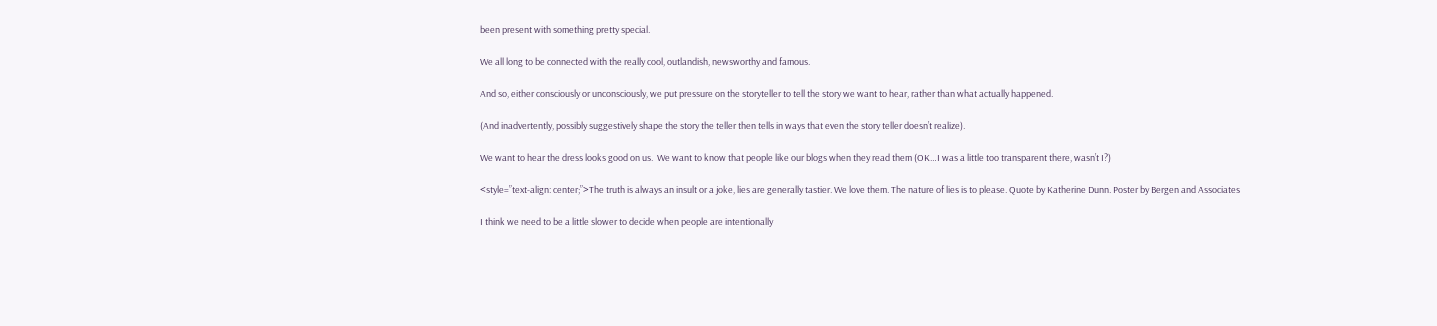been present with something pretty special.

We all long to be connected with the really cool, outlandish, newsworthy and famous.

And so, either consciously or unconsciously, we put pressure on the storyteller to tell the story we want to hear, rather than what actually happened.

(And inadvertently, possibly suggestively shape the story the teller then tells in ways that even the story teller doesn’t realize).

We want to hear the dress looks good on us.  We want to know that people like our blogs when they read them (OK…I was a little too transparent there, wasn’t I?)

<style=”text-align: center;”>The truth is always an insult or a joke, lies are generally tastier. We love them. The nature of lies is to please. Quote by Katherine Dunn. Poster by Bergen and Associates

I think we need to be a little slower to decide when people are intentionally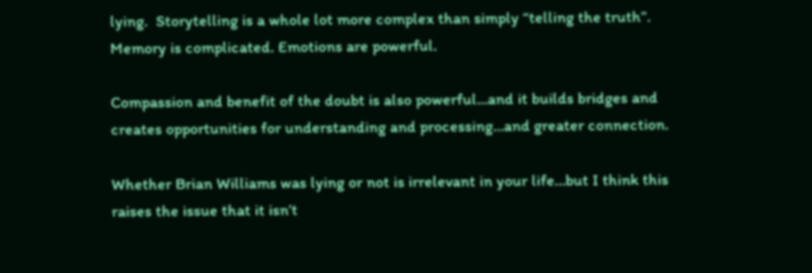lying.  Storytelling is a whole lot more complex than simply “telling the truth”.  Memory is complicated. Emotions are powerful.

Compassion and benefit of the doubt is also powerful…and it builds bridges and creates opportunities for understanding and processing…and greater connection.

Whether Brian Williams was lying or not is irrelevant in your life…but I think this raises the issue that it isn’t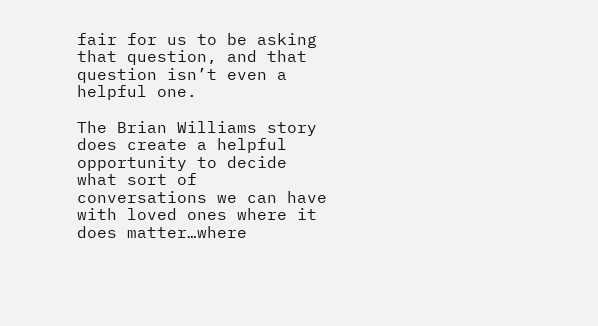fair for us to be asking that question, and that question isn’t even a helpful one.

The Brian Williams story does create a helpful opportunity to decide what sort of conversations we can have with loved ones where it does matter…where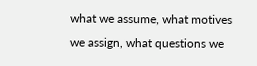what we assume, what motives we assign, what questions we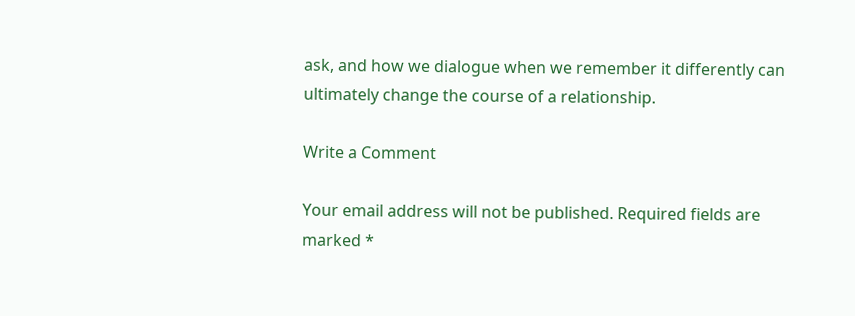ask, and how we dialogue when we remember it differently can ultimately change the course of a relationship.

Write a Comment

Your email address will not be published. Required fields are marked *